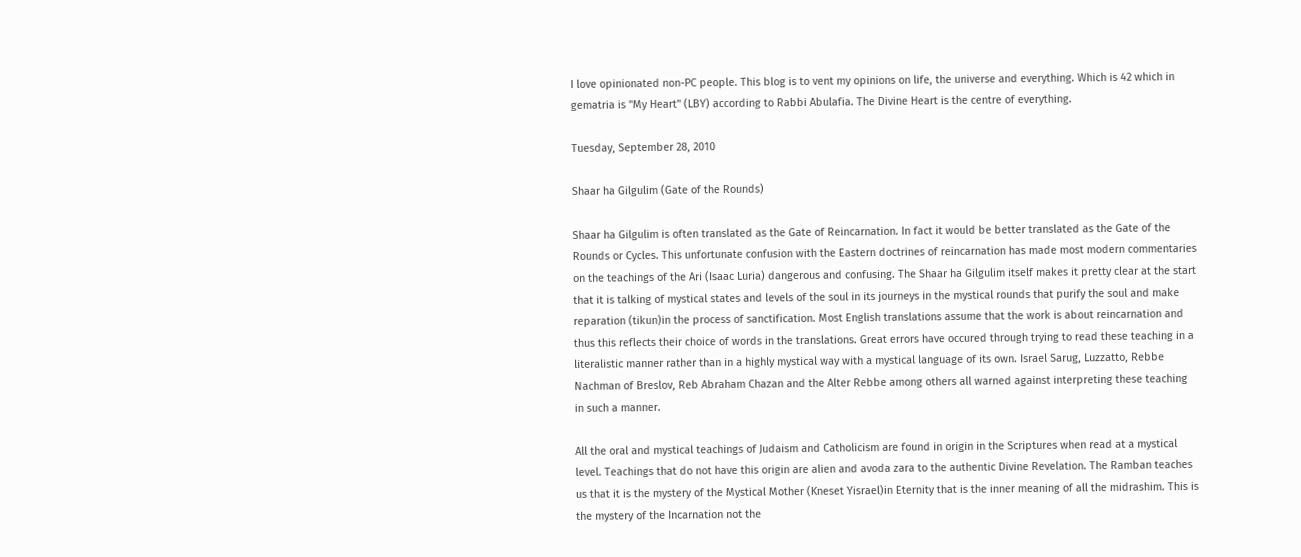I love opinionated non-PC people. This blog is to vent my opinions on life, the universe and everything. Which is 42 which in gematria is "My Heart" (LBY) according to Rabbi Abulafia. The Divine Heart is the centre of everything.

Tuesday, September 28, 2010

Shaar ha Gilgulim (Gate of the Rounds)

Shaar ha Gilgulim is often translated as the Gate of Reincarnation. In fact it would be better translated as the Gate of the Rounds or Cycles. This unfortunate confusion with the Eastern doctrines of reincarnation has made most modern commentaries on the teachings of the Ari (Isaac Luria) dangerous and confusing. The Shaar ha Gilgulim itself makes it pretty clear at the start that it is talking of mystical states and levels of the soul in its journeys in the mystical rounds that purify the soul and make reparation (tikun)in the process of sanctification. Most English translations assume that the work is about reincarnation and thus this reflects their choice of words in the translations. Great errors have occured through trying to read these teaching in a literalistic manner rather than in a highly mystical way with a mystical language of its own. Israel Sarug, Luzzatto, Rebbe Nachman of Breslov, Reb Abraham Chazan and the Alter Rebbe among others all warned against interpreting these teaching in such a manner.

All the oral and mystical teachings of Judaism and Catholicism are found in origin in the Scriptures when read at a mystical level. Teachings that do not have this origin are alien and avoda zara to the authentic Divine Revelation. The Ramban teaches us that it is the mystery of the Mystical Mother (Kneset Yisrael)in Eternity that is the inner meaning of all the midrashim. This is the mystery of the Incarnation not the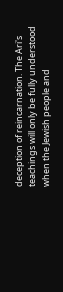deception of reincarnation. The Ari's teachings will only be fully understood when the Jewish people and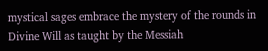mystical sages embrace the mystery of the rounds in Divine Will as taught by the Messiah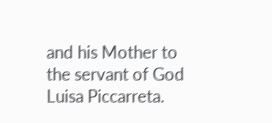and his Mother to the servant of God Luisa Piccarreta.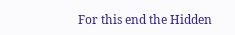For this end the Hidden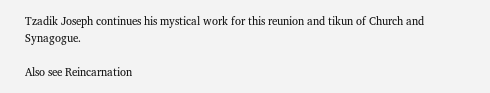Tzadik Joseph continues his mystical work for this reunion and tikun of Church and Synagogue.

Also see Reincarnation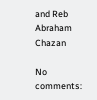and Reb Abraham Chazan

No comments: